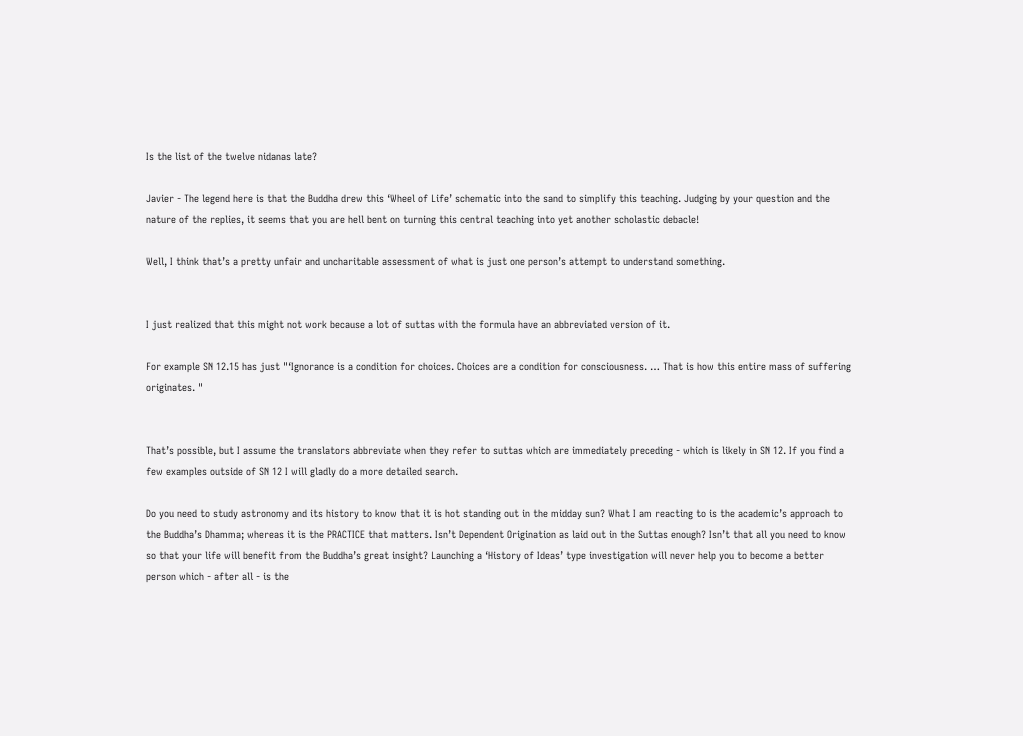Is the list of the twelve nidanas late?

Javier - The legend here is that the Buddha drew this ‘Wheel of Life’ schematic into the sand to simplify this teaching. Judging by your question and the nature of the replies, it seems that you are hell bent on turning this central teaching into yet another scholastic debacle!

Well, I think that’s a pretty unfair and uncharitable assessment of what is just one person’s attempt to understand something.


I just realized that this might not work because a lot of suttas with the formula have an abbreviated version of it.

For example SN 12.15 has just "‘Ignorance is a condition for choices. Choices are a condition for consciousness. … That is how this entire mass of suffering originates. "


That’s possible, but I assume the translators abbreviate when they refer to suttas which are immediately preceding - which is likely in SN 12. If you find a few examples outside of SN 12 I will gladly do a more detailed search.

Do you need to study astronomy and its history to know that it is hot standing out in the midday sun? What I am reacting to is the academic’s approach to the Buddha’s Dhamma; whereas it is the PRACTICE that matters. Isn’t Dependent Origination as laid out in the Suttas enough? Isn’t that all you need to know so that your life will benefit from the Buddha’s great insight? Launching a ‘History of Ideas’ type investigation will never help you to become a better person which - after all - is the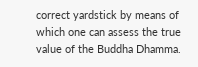correct yardstick by means of which one can assess the true value of the Buddha Dhamma.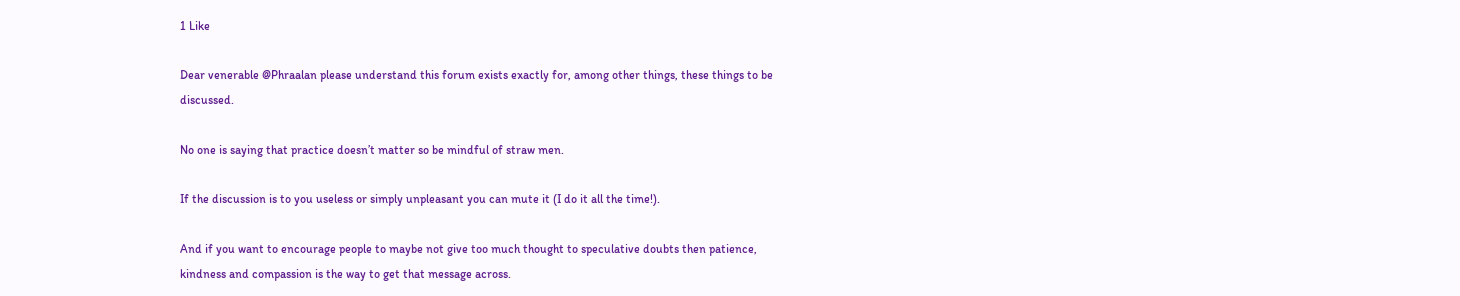1 Like

Dear venerable @Phraalan please understand this forum exists exactly for, among other things, these things to be discussed.

No one is saying that practice doesn’t matter so be mindful of straw men.

If the discussion is to you useless or simply unpleasant you can mute it (I do it all the time!).

And if you want to encourage people to maybe not give too much thought to speculative doubts then patience, kindness and compassion is the way to get that message across.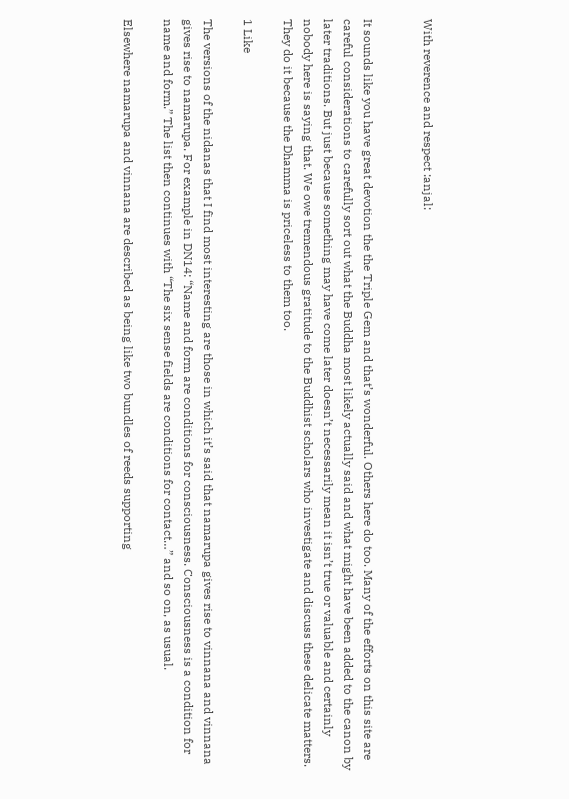With reverence and respect :anjal:


It sounds like you have great devotion the the Triple Gem and that’s wonderful. Others here do too. Many of the efforts on this site are careful considerations to carefully sort out what the Buddha most likely actually said and what might have been added to the canon by later traditions. But just because something may have come later doesn’t necessarily mean it isn’t true or valuable and certainly nobody here is saying that. We owe tremendous gratitude to the Buddhist scholars who investigate and discuss these delicate matters. They do it because the Dhamma is priceless to them too.

1 Like

The versions of the nidanas that I find most interesting are those in which it’s said that namarupa gives rise to vinnana and vinnana gives rise to namarupa. For example in DN14: “Name and form are conditions for consciousness. Consciousness is a condition for name and form.” The list then continues with “The six sense fields are conditions for contact…” and so on, as usual.

Elsewhere namarupa and vinnana are described as being like two bundles of reeds supporting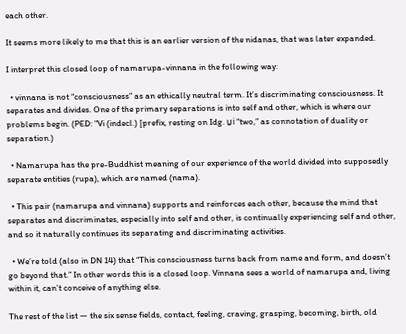each other.

It seems more likely to me that this is an earlier version of the nidanas, that was later expanded.

I interpret this closed loop of namarupa-vinnana in the following way:

  • vinnana is not “consciousness” as an ethically neutral term. It’s discriminating consciousness. It separates and divides. One of the primary separations is into self and other, which is where our problems begin. (PED: "Vi (indecl.) [prefix, resting on Idg. ṷi “two,” as connotation of duality or separation.)

  • Namarupa has the pre-Buddhist meaning of our experience of the world divided into supposedly separate entities (rupa), which are named (nama).

  • This pair (namarupa and vinnana) supports and reinforces each other, because the mind that separates and discriminates, especially into self and other, is continually experiencing self and other, and so it naturally continues its separating and discriminating activities.

  • We’re told (also in DN 14) that “This consciousness turns back from name and form, and doesn’t go beyond that.” In other words this is a closed loop. Vinnana sees a world of namarupa and, living within it, can’t conceive of anything else.

The rest of the list — the six sense fields, contact, feeling, craving, grasping, becoming, birth, old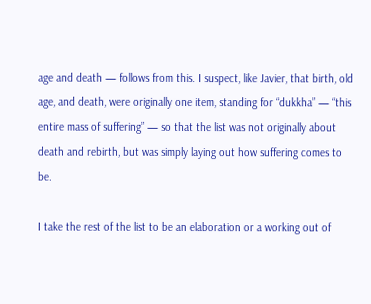age and death — follows from this. I suspect, like Javier, that birth, old age, and death, were originally one item, standing for “dukkha” — “this entire mass of suffering” — so that the list was not originally about death and rebirth, but was simply laying out how suffering comes to be.

I take the rest of the list to be an elaboration or a working out of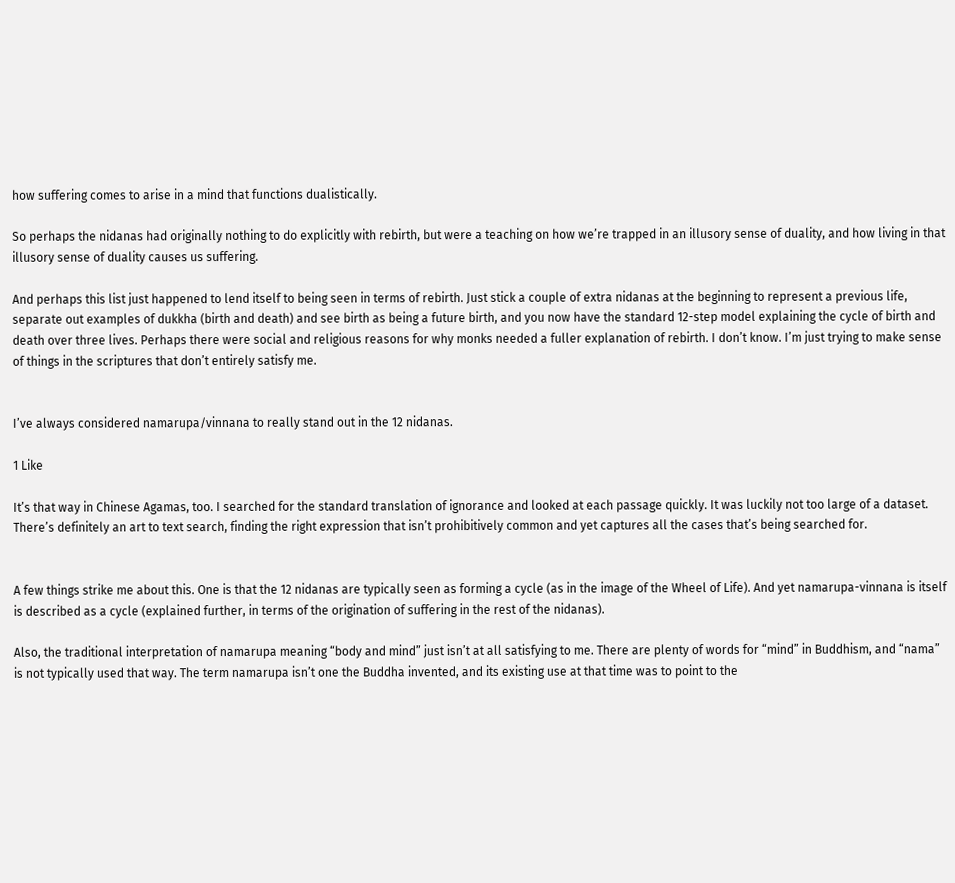how suffering comes to arise in a mind that functions dualistically.

So perhaps the nidanas had originally nothing to do explicitly with rebirth, but were a teaching on how we’re trapped in an illusory sense of duality, and how living in that illusory sense of duality causes us suffering.

And perhaps this list just happened to lend itself to being seen in terms of rebirth. Just stick a couple of extra nidanas at the beginning to represent a previous life, separate out examples of dukkha (birth and death) and see birth as being a future birth, and you now have the standard 12-step model explaining the cycle of birth and death over three lives. Perhaps there were social and religious reasons for why monks needed a fuller explanation of rebirth. I don’t know. I’m just trying to make sense of things in the scriptures that don’t entirely satisfy me.


I’ve always considered namarupa/vinnana to really stand out in the 12 nidanas.

1 Like

It’s that way in Chinese Agamas, too. I searched for the standard translation of ignorance and looked at each passage quickly. It was luckily not too large of a dataset. There’s definitely an art to text search, finding the right expression that isn’t prohibitively common and yet captures all the cases that’s being searched for.


A few things strike me about this. One is that the 12 nidanas are typically seen as forming a cycle (as in the image of the Wheel of Life). And yet namarupa-vinnana is itself is described as a cycle (explained further, in terms of the origination of suffering in the rest of the nidanas).

Also, the traditional interpretation of namarupa meaning “body and mind” just isn’t at all satisfying to me. There are plenty of words for “mind” in Buddhism, and “nama” is not typically used that way. The term namarupa isn’t one the Buddha invented, and its existing use at that time was to point to the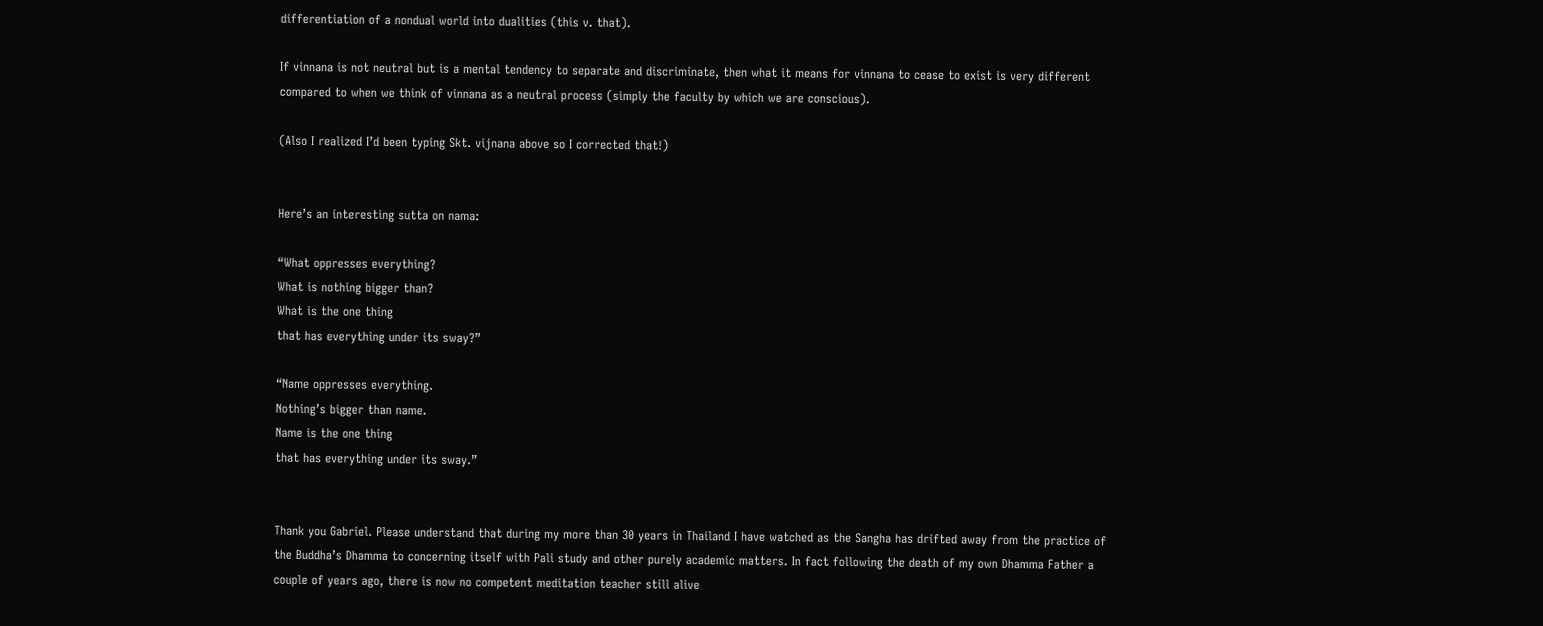differentiation of a nondual world into dualities (this v. that).

If vinnana is not neutral but is a mental tendency to separate and discriminate, then what it means for vinnana to cease to exist is very different compared to when we think of vinnana as a neutral process (simply the faculty by which we are conscious).

(Also I realized I’d been typing Skt. vijnana above so I corrected that!)


Here’s an interesting sutta on nama:

“What oppresses everything?
What is nothing bigger than?
What is the one thing
that has everything under its sway?”

“Name oppresses everything.
Nothing’s bigger than name.
Name is the one thing
that has everything under its sway.”


Thank you Gabriel. Please understand that during my more than 30 years in Thailand I have watched as the Sangha has drifted away from the practice of the Buddha’s Dhamma to concerning itself with Pali study and other purely academic matters. In fact following the death of my own Dhamma Father a couple of years ago, there is now no competent meditation teacher still alive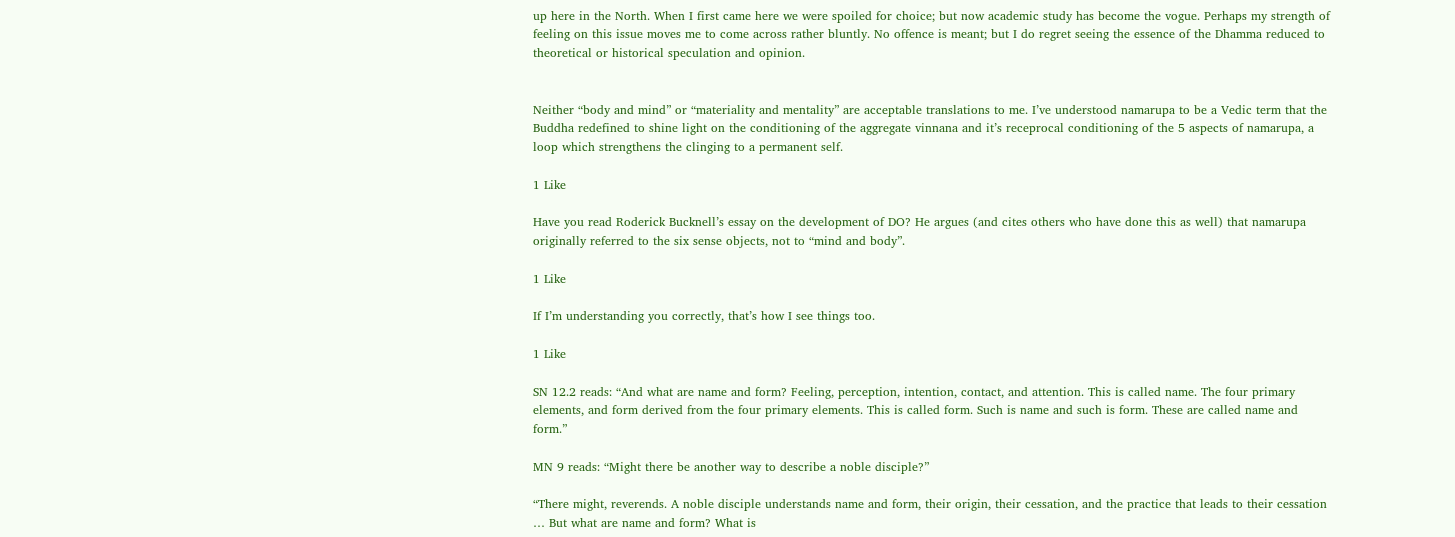up here in the North. When I first came here we were spoiled for choice; but now academic study has become the vogue. Perhaps my strength of feeling on this issue moves me to come across rather bluntly. No offence is meant; but I do regret seeing the essence of the Dhamma reduced to theoretical or historical speculation and opinion.


Neither “body and mind” or “materiality and mentality” are acceptable translations to me. I’ve understood namarupa to be a Vedic term that the Buddha redefined to shine light on the conditioning of the aggregate vinnana and it’s receprocal conditioning of the 5 aspects of namarupa, a loop which strengthens the clinging to a permanent self.

1 Like

Have you read Roderick Bucknell’s essay on the development of DO? He argues (and cites others who have done this as well) that namarupa originally referred to the six sense objects, not to “mind and body”.

1 Like

If I’m understanding you correctly, that’s how I see things too.

1 Like

SN 12.2 reads: “And what are name and form? Feeling, perception, intention, contact, and attention. This is called name. The four primary elements, and form derived from the four primary elements. This is called form. Such is name and such is form. These are called name and form.”

MN 9 reads: “Might there be another way to describe a noble disciple?”

“There might, reverends. A noble disciple understands name and form, their origin, their cessation, and the practice that leads to their cessation … But what are name and form? What is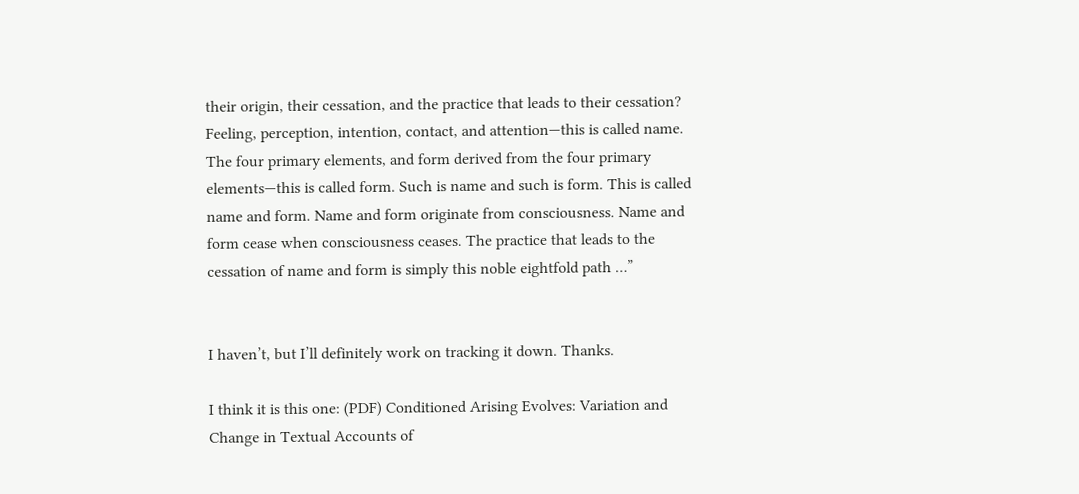their origin, their cessation, and the practice that leads to their cessation? Feeling, perception, intention, contact, and attention—this is called name. The four primary elements, and form derived from the four primary elements—this is called form. Such is name and such is form. This is called name and form. Name and form originate from consciousness. Name and form cease when consciousness ceases. The practice that leads to the cessation of name and form is simply this noble eightfold path …”


I haven’t, but I’ll definitely work on tracking it down. Thanks.

I think it is this one: (PDF) Conditioned Arising Evolves: Variation and Change in Textual Accounts of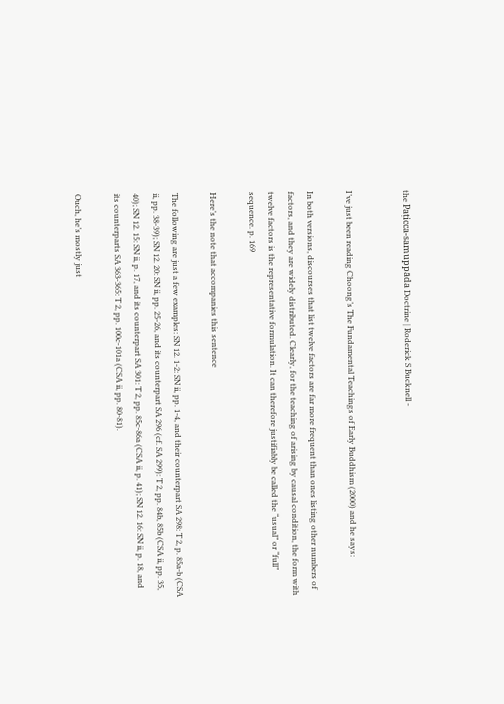the Paṭicca-samuppāda Doctrine | Roderick S Bucknell -


I’ve just been reading Choong’s The Fundamental Teachings of Early Buddhism (2000) and he says:

In both versions, discourses that list twelve factors are far more frequent than ones listing other numbers of factors, and they are widely distributed. Clearly, for the teaching of arising by causal condition, the form with twelve factors is the representative formulation. It can therefore justifiably be called the “usual” or “full” sequence. p. 169

Here’s the note that accompanies this sentence

The following are just a few examples: SN 12. 1-2: SN ii, pp. 1-4, and their counterpart SA 298: T 2, p. 85a-b (CSA ii, pp. 38-39); SN 12. 20: SN ii, pp. 25-26, and its counterpart SA 296 (cf. SA 299): T 2, pp. 84b, 85b (CSA ii, pp. 35, 40); SN 12. 15: SN ii, p. 17, and its counterpart SA 301: T 2, pp. 85c-86a (CSA ii, p. 41); SN 12. 16: SN ii, p. 18, and its counterparts SA 363-365: T 2, pp. 100c-101a (CSA ii, pp. 80-81).

Ouch, he’s mostly just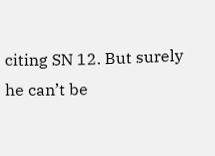citing SN 12. But surely he can’t be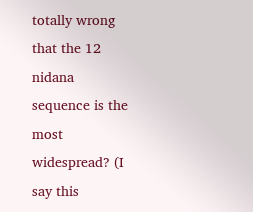totally wrong that the 12 nidana sequence is the most widespread? (I say this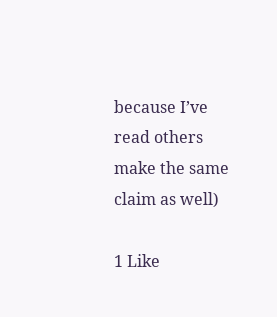because I’ve read others make the same claim as well)

1 Like